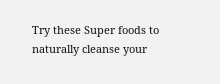Try these Super foods to naturally cleanse your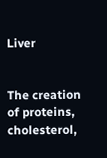Liver


The creation of proteins, cholesterol,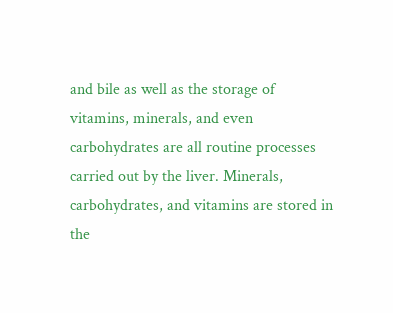and bile as well as the storage of vitamins, minerals, and even carbohydrates are all routine processes carried out by the liver. Minerals, carbohydrates, and vitamins are stored in the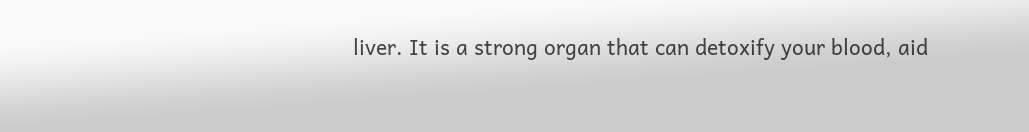liver. It is a strong organ that can detoxify your blood, aid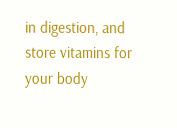in digestion, and store vitamins for your body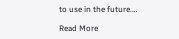to use in the future.…

Read More